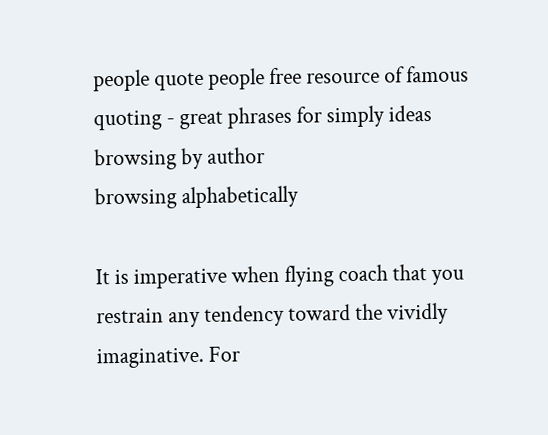people quote people free resource of famous quoting - great phrases for simply ideas
browsing by author
browsing alphabetically

It is imperative when flying coach that you restrain any tendency toward the vividly imaginative. For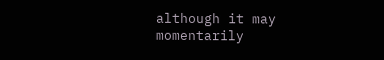although it may momentarily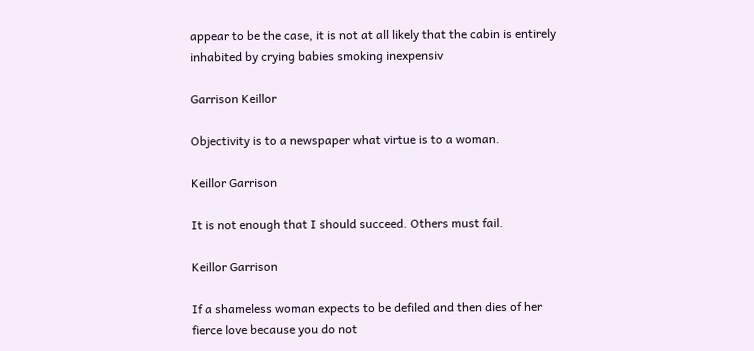appear to be the case, it is not at all likely that the cabin is entirely inhabited by crying babies smoking inexpensiv

Garrison Keillor

Objectivity is to a newspaper what virtue is to a woman.

Keillor Garrison

It is not enough that I should succeed. Others must fail.

Keillor Garrison

If a shameless woman expects to be defiled and then dies of her fierce love because you do not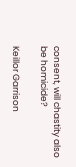consent, will chastity also be homicide?

Keillor Garrison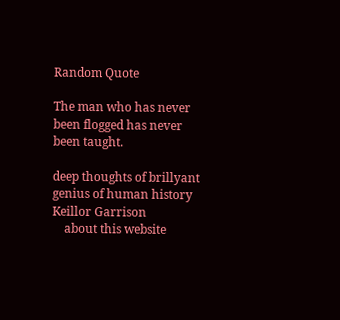Random Quote

The man who has never been flogged has never been taught.

deep thoughts of brillyant genius of human history
Keillor Garrison
    about this website